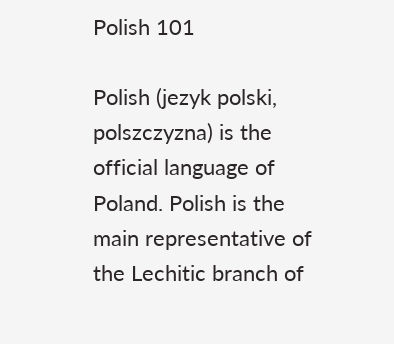Polish 101

Polish (jezyk polski, polszczyzna) is the official language of Poland. Polish is the main representative of the Lechitic branch of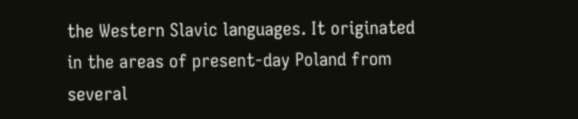the Western Slavic languages. It originated in the areas of present-day Poland from several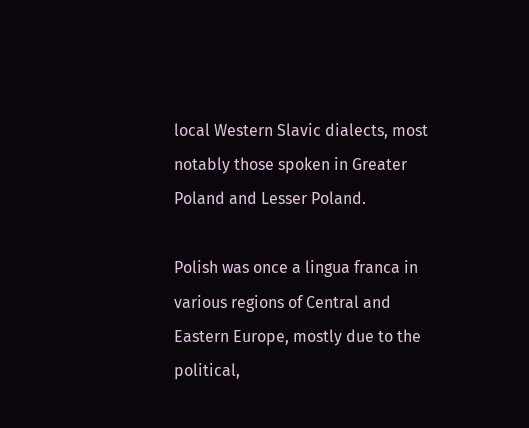local Western Slavic dialects, most notably those spoken in Greater Poland and Lesser Poland.

Polish was once a lingua franca in various regions of Central and Eastern Europe, mostly due to the political,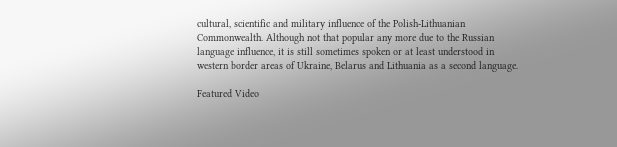cultural, scientific and military influence of the Polish-Lithuanian Commonwealth. Although not that popular any more due to the Russian language influence, it is still sometimes spoken or at least understood in western border areas of Ukraine, Belarus and Lithuania as a second language.

Featured Video